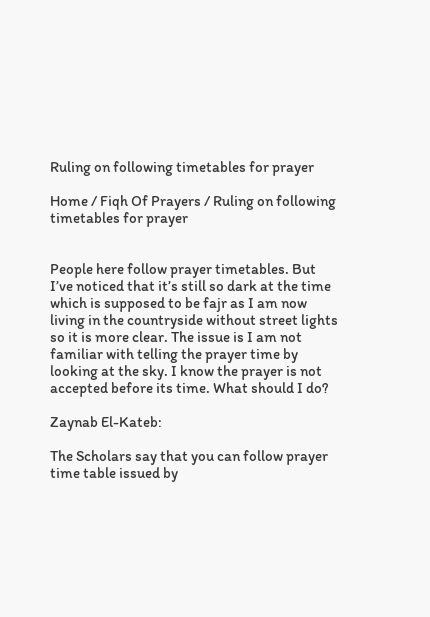Ruling on following timetables for prayer

Home / Fiqh Of Prayers / Ruling on following timetables for prayer


People here follow prayer timetables. But I’ve noticed that it’s still so dark at the time which is supposed to be fajr as I am now living in the countryside without street lights so it is more clear. The issue is I am not familiar with telling the prayer time by looking at the sky. I know the prayer is not accepted before its time. What should I do?

Zaynab El-Kateb:

The Scholars say that you can follow prayer time table issued by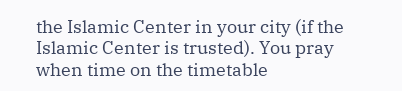the Islamic Center in your city (if the Islamic Center is trusted). You pray when time on the timetable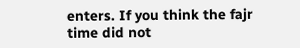enters. If you think the fajr time did not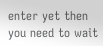enter yet then you need to wait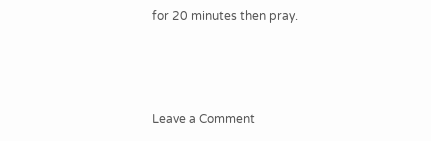for 20 minutes then pray.



Leave a Comment